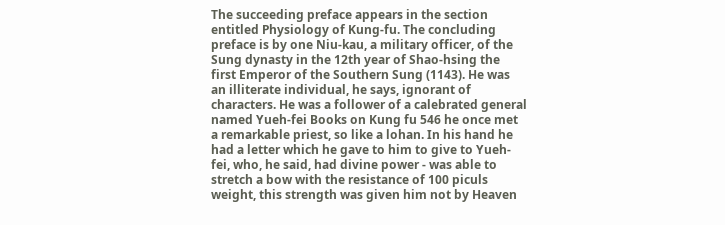The succeeding preface appears in the section entitled Physiology of Kung-fu. The concluding preface is by one Niu-kau, a military officer, of the Sung dynasty in the 12th year of Shao-hsing the first Emperor of the Southern Sung (1143). He was an illiterate individual, he says, ignorant of characters. He was a follower of a calebrated general named Yueh-fei Books on Kung fu 546 he once met a remarkable priest, so like a lohan. In his hand he had a letter which he gave to him to give to Yueh-fei, who, he said, had divine power - was able to stretch a bow with the resistance of 100 piculs weight, this strength was given him not by Heaven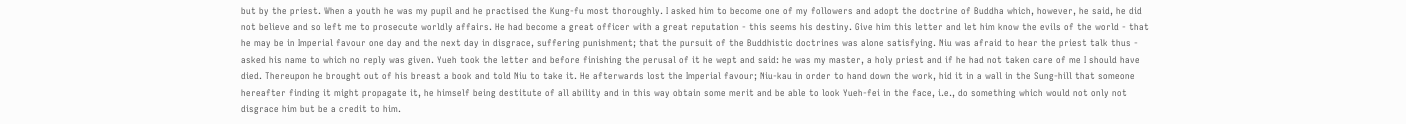but by the priest. When a youth he was my pupil and he practised the Kung-fu most thoroughly. I asked him to become one of my followers and adopt the doctrine of Buddha which, however, he said, he did not believe and so left me to prosecute worldly affairs. He had become a great officer with a great reputation - this seems his destiny. Give him this letter and let him know the evils of the world - that he may be in Imperial favour one day and the next day in disgrace, suffering punishment; that the pursuit of the Buddhistic doctrines was alone satisfying. Niu was afraid to hear the priest talk thus - asked his name to which no reply was given. Yueh took the letter and before finishing the perusal of it he wept and said: he was my master, a holy priest and if he had not taken care of me I should have died. Thereupon he brought out of his breast a book and told Niu to take it. He afterwards lost the Imperial favour; Niu-kau in order to hand down the work, hid it in a wall in the Sung-hill that someone hereafter finding it might propagate it, he himself being destitute of all ability and in this way obtain some merit and be able to look Yueh-fei in the face, i.e., do something which would not only not disgrace him but be a credit to him.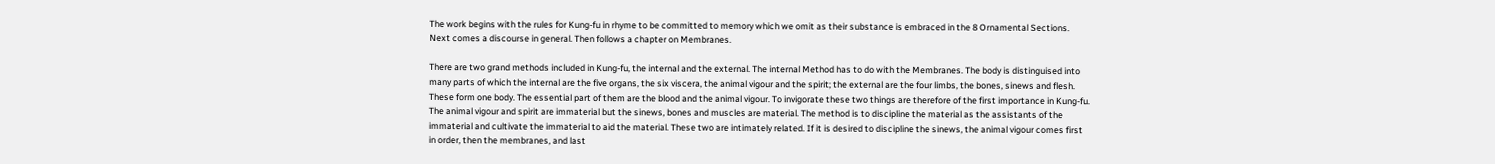The work begins with the rules for Kung-fu in rhyme to be committed to memory which we omit as their substance is embraced in the 8 Ornamental Sections. Next comes a discourse in general. Then follows a chapter on Membranes.

There are two grand methods included in Kung-fu, the internal and the external. The internal Method has to do with the Membranes. The body is distinguised into many parts of which the internal are the five organs, the six viscera, the animal vigour and the spirit; the external are the four limbs, the bones, sinews and flesh. These form one body. The essential part of them are the blood and the animal vigour. To invigorate these two things are therefore of the first importance in Kung-fu. The animal vigour and spirit are immaterial but the sinews, bones and muscles are material. The method is to discipline the material as the assistants of the immaterial and cultivate the immaterial to aid the material. These two are intimately related. If it is desired to discipline the sinews, the animal vigour comes first in order, then the membranes, and last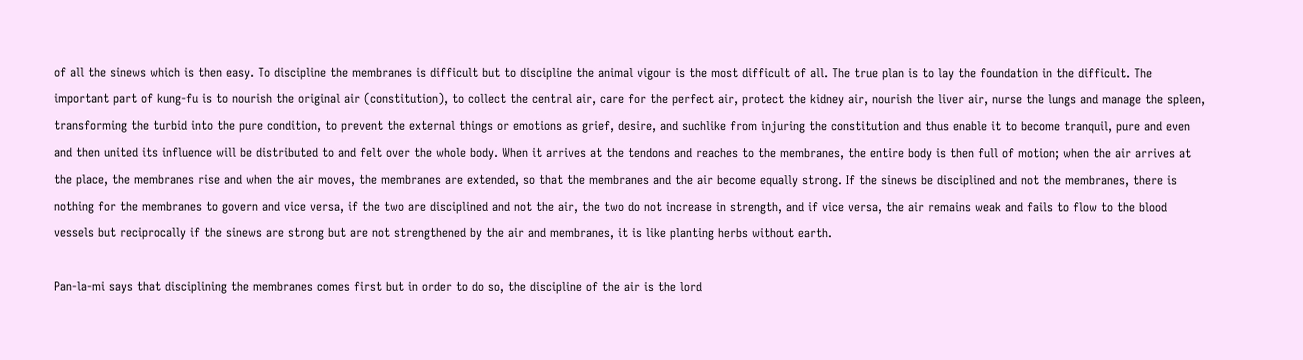of all the sinews which is then easy. To discipline the membranes is difficult but to discipline the animal vigour is the most difficult of all. The true plan is to lay the foundation in the difficult. The important part of kung-fu is to nourish the original air (constitution), to collect the central air, care for the perfect air, protect the kidney air, nourish the liver air, nurse the lungs and manage the spleen, transforming the turbid into the pure condition, to prevent the external things or emotions as grief, desire, and suchlike from injuring the constitution and thus enable it to become tranquil, pure and even and then united its influence will be distributed to and felt over the whole body. When it arrives at the tendons and reaches to the membranes, the entire body is then full of motion; when the air arrives at the place, the membranes rise and when the air moves, the membranes are extended, so that the membranes and the air become equally strong. If the sinews be disciplined and not the membranes, there is nothing for the membranes to govern and vice versa, if the two are disciplined and not the air, the two do not increase in strength, and if vice versa, the air remains weak and fails to flow to the blood vessels but reciprocally if the sinews are strong but are not strengthened by the air and membranes, it is like planting herbs without earth.

Pan-la-mi says that disciplining the membranes comes first but in order to do so, the discipline of the air is the lord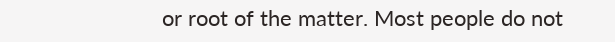or root of the matter. Most people do not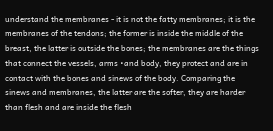understand the membranes - it is not the fatty membranes; it is the membranes of the tendons; the former is inside the middle of the breast, the latter is outside the bones; the membranes are the things that connect the vessels, arms •and body, they protect and are in contact with the bones and sinews of the body. Comparing the sinews and membranes, the latter are the softer, they are harder than flesh and are inside the flesh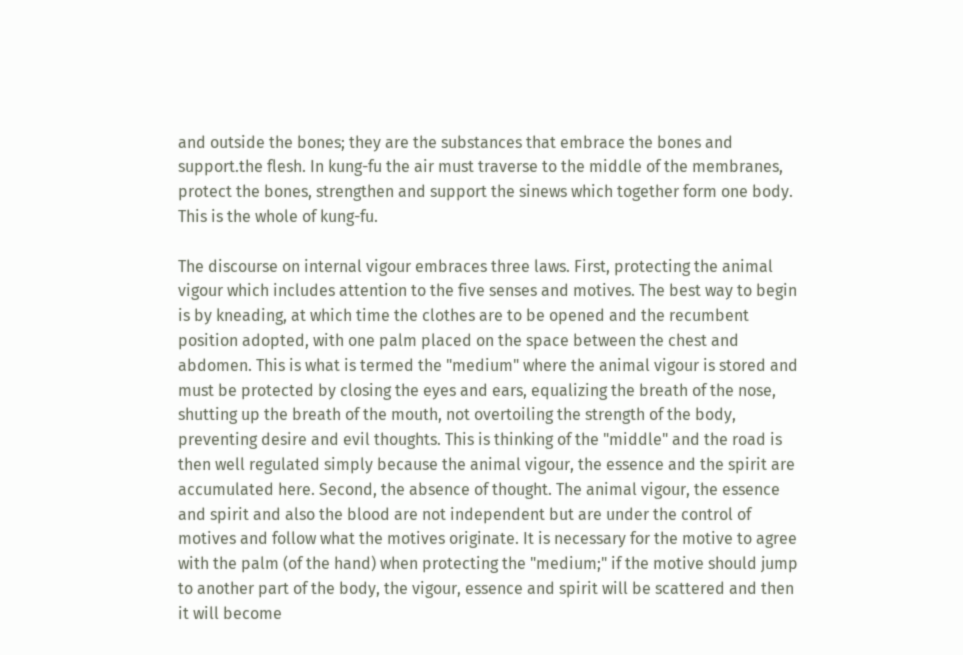and outside the bones; they are the substances that embrace the bones and support.the flesh. In kung-fu the air must traverse to the middle of the membranes, protect the bones, strengthen and support the sinews which together form one body. This is the whole of kung-fu.

The discourse on internal vigour embraces three laws. First, protecting the animal vigour which includes attention to the five senses and motives. The best way to begin is by kneading, at which time the clothes are to be opened and the recumbent position adopted, with one palm placed on the space between the chest and abdomen. This is what is termed the "medium" where the animal vigour is stored and must be protected by closing the eyes and ears, equalizing the breath of the nose, shutting up the breath of the mouth, not overtoiling the strength of the body, preventing desire and evil thoughts. This is thinking of the "middle" and the road is then well regulated simply because the animal vigour, the essence and the spirit are accumulated here. Second, the absence of thought. The animal vigour, the essence and spirit and also the blood are not independent but are under the control of motives and follow what the motives originate. It is necessary for the motive to agree with the palm (of the hand) when protecting the "medium;" if the motive should jump to another part of the body, the vigour, essence and spirit will be scattered and then it will become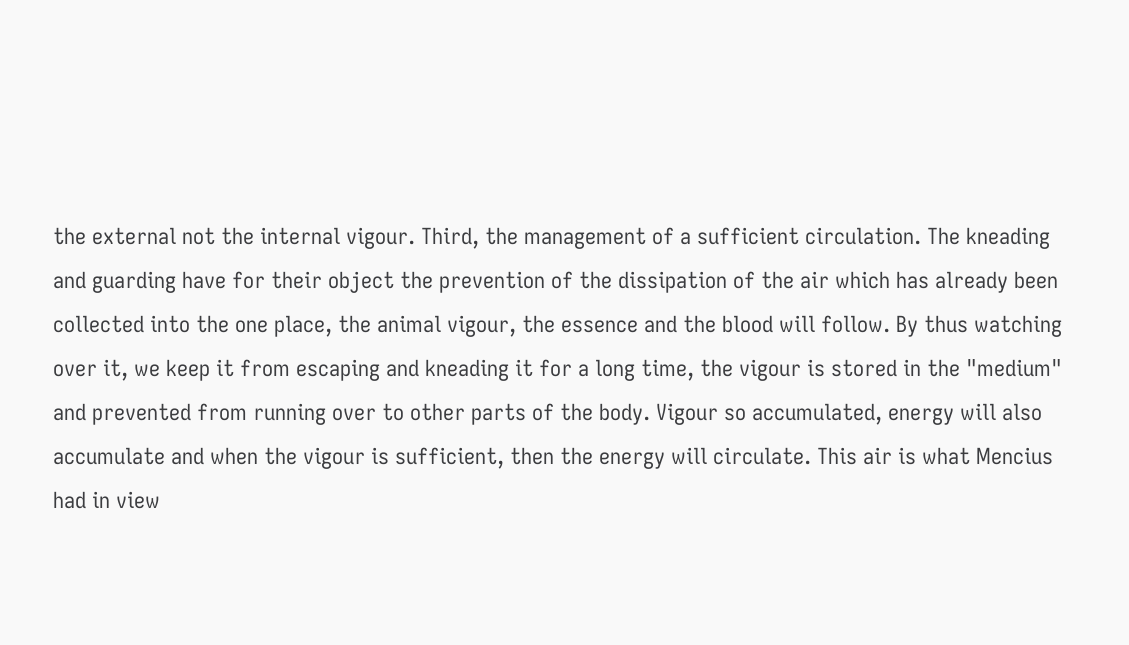the external not the internal vigour. Third, the management of a sufficient circulation. The kneading and guarding have for their object the prevention of the dissipation of the air which has already been collected into the one place, the animal vigour, the essence and the blood will follow. By thus watching over it, we keep it from escaping and kneading it for a long time, the vigour is stored in the "medium" and prevented from running over to other parts of the body. Vigour so accumulated, energy will also accumulate and when the vigour is sufficient, then the energy will circulate. This air is what Mencius had in view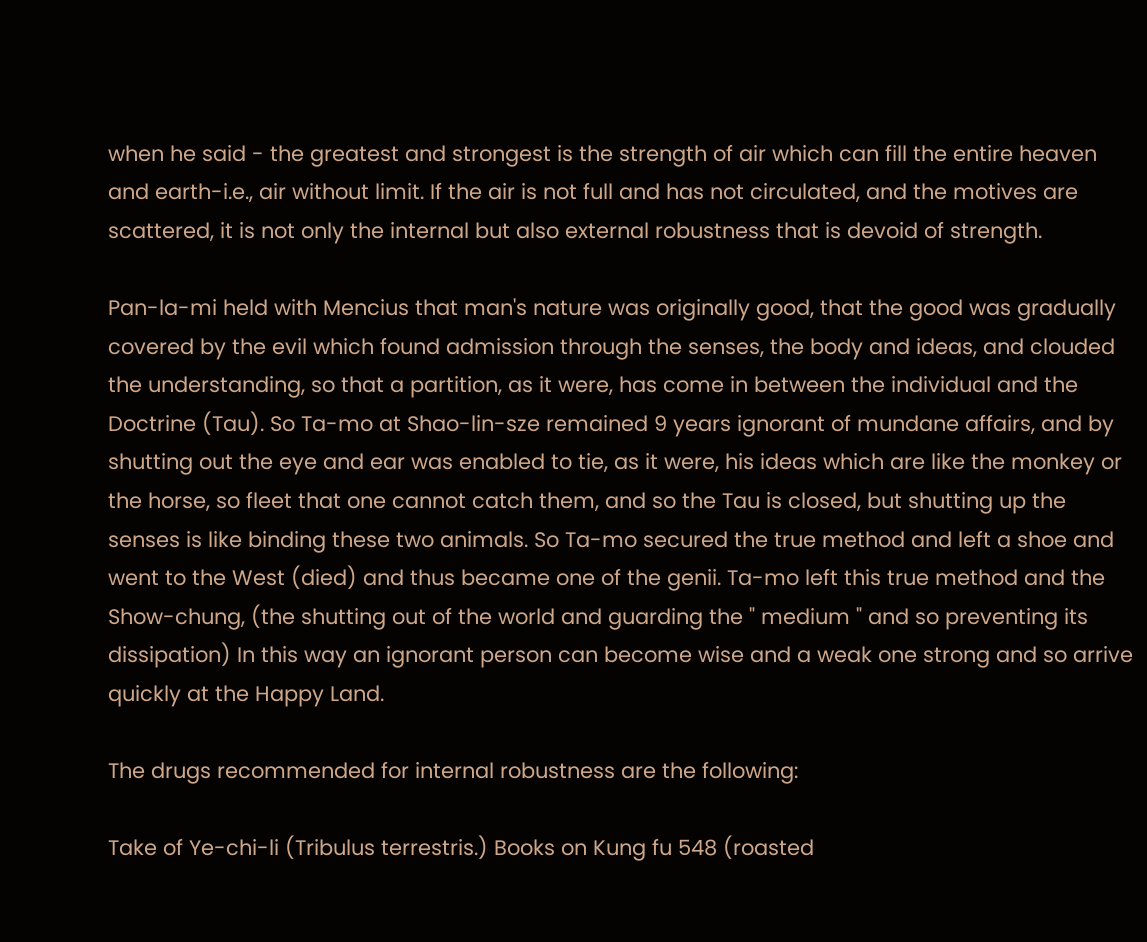when he said - the greatest and strongest is the strength of air which can fill the entire heaven and earth-i.e., air without limit. If the air is not full and has not circulated, and the motives are scattered, it is not only the internal but also external robustness that is devoid of strength.

Pan-la-mi held with Mencius that man's nature was originally good, that the good was gradually covered by the evil which found admission through the senses, the body and ideas, and clouded the understanding, so that a partition, as it were, has come in between the individual and the Doctrine (Tau). So Ta-mo at Shao-lin-sze remained 9 years ignorant of mundane affairs, and by shutting out the eye and ear was enabled to tie, as it were, his ideas which are like the monkey or the horse, so fleet that one cannot catch them, and so the Tau is closed, but shutting up the senses is like binding these two animals. So Ta-mo secured the true method and left a shoe and went to the West (died) and thus became one of the genii. Ta-mo left this true method and the Show-chung, (the shutting out of the world and guarding the " medium " and so preventing its dissipation) In this way an ignorant person can become wise and a weak one strong and so arrive quickly at the Happy Land.

The drugs recommended for internal robustness are the following:

Take of Ye-chi-li (Tribulus terrestris.) Books on Kung fu 548 (roasted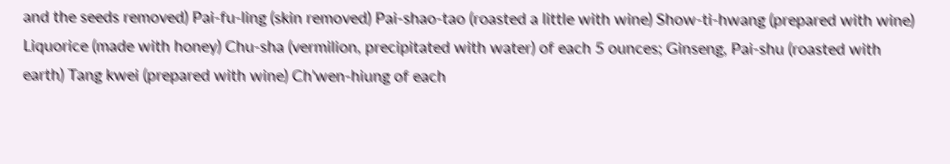and the seeds removed) Pai-fu-ling (skin removed) Pai-shao-tao (roasted a little with wine) Show-ti-hwang (prepared with wine) Liquorice (made with honey) Chu-sha (vermilion, precipitated with water) of each 5 ounces; Ginseng, Pai-shu (roasted with earth) Tang kwei (prepared with wine) Ch'wen-hiung of each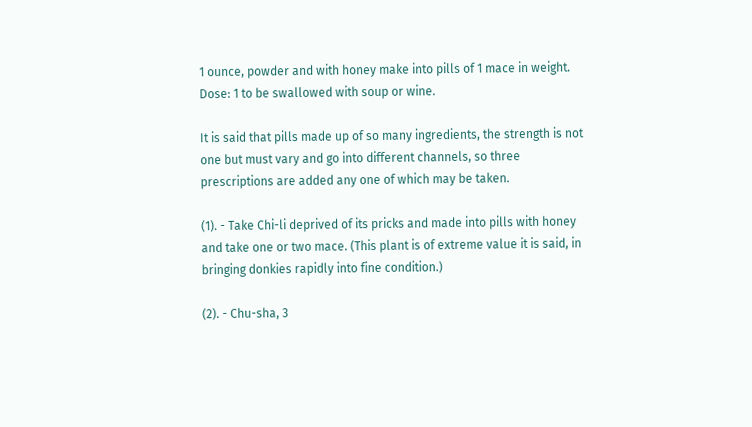1 ounce, powder and with honey make into pills of 1 mace in weight. Dose: 1 to be swallowed with soup or wine.

It is said that pills made up of so many ingredients, the strength is not one but must vary and go into different channels, so three prescriptions are added any one of which may be taken.

(1). - Take Chi-li deprived of its pricks and made into pills with honey and take one or two mace. (This plant is of extreme value it is said, in bringing donkies rapidly into fine condition.)

(2). - Chu-sha, 3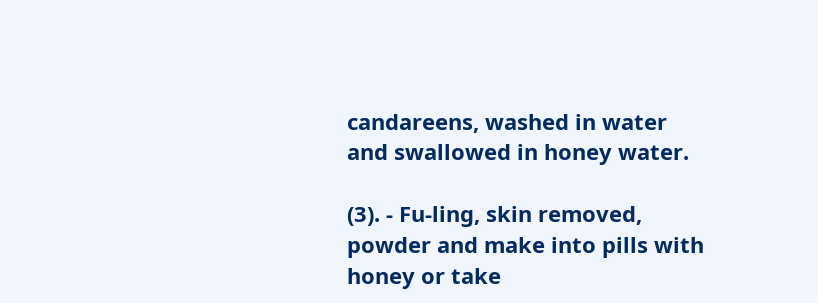candareens, washed in water and swallowed in honey water.

(3). - Fu-ling, skin removed, powder and make into pills with honey or take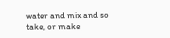water and mix and so take, or make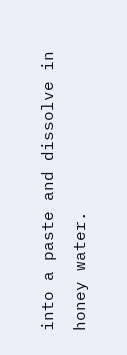into a paste and dissolve in honey water.